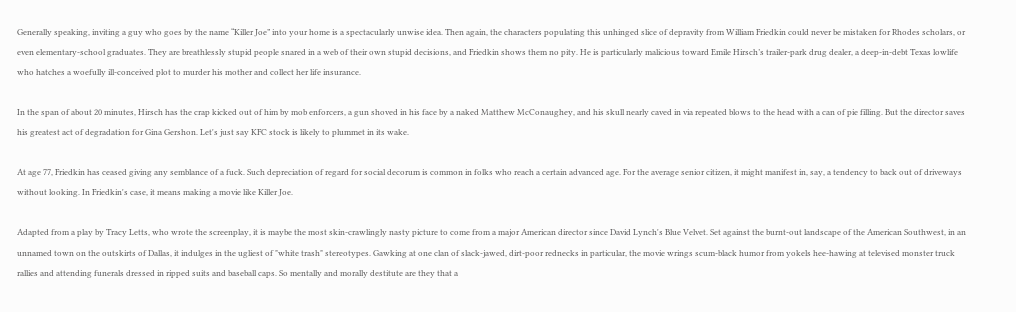Generally speaking, inviting a guy who goes by the name “Killer Joe” into your home is a spectacularly unwise idea. Then again, the characters populating this unhinged slice of depravity from William Friedkin could never be mistaken for Rhodes scholars, or even elementary-school graduates. They are breathlessly stupid people snared in a web of their own stupid decisions, and Friedkin shows them no pity. He is particularly malicious toward Emile Hirsch’s trailer-park drug dealer, a deep-in-debt Texas lowlife who hatches a woefully ill-conceived plot to murder his mother and collect her life insurance.

In the span of about 20 minutes, Hirsch has the crap kicked out of him by mob enforcers, a gun shoved in his face by a naked Matthew McConaughey, and his skull nearly caved in via repeated blows to the head with a can of pie filling. But the director saves his greatest act of degradation for Gina Gershon. Let's just say KFC stock is likely to plummet in its wake.

At age 77, Friedkin has ceased giving any semblance of a fuck. Such depreciation of regard for social decorum is common in folks who reach a certain advanced age. For the average senior citizen, it might manifest in, say, a tendency to back out of driveways without looking. In Friedkin's case, it means making a movie like Killer Joe.

Adapted from a play by Tracy Letts, who wrote the screenplay, it is maybe the most skin-crawlingly nasty picture to come from a major American director since David Lynch's Blue Velvet. Set against the burnt-out landscape of the American Southwest, in an unnamed town on the outskirts of Dallas, it indulges in the ugliest of "white trash" stereotypes. Gawking at one clan of slack-jawed, dirt-poor rednecks in particular, the movie wrings scum-black humor from yokels hee-hawing at televised monster truck rallies and attending funerals dressed in ripped suits and baseball caps. So mentally and morally destitute are they that a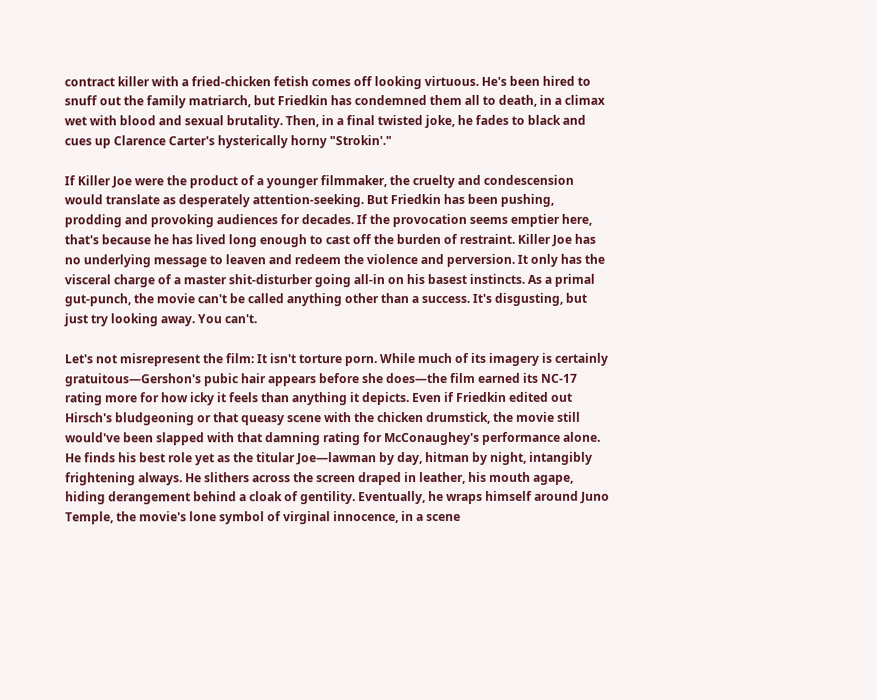contract killer with a fried-chicken fetish comes off looking virtuous. He's been hired to snuff out the family matriarch, but Friedkin has condemned them all to death, in a climax wet with blood and sexual brutality. Then, in a final twisted joke, he fades to black and cues up Clarence Carter's hysterically horny "Strokin'."

If Killer Joe were the product of a younger filmmaker, the cruelty and condescension would translate as desperately attention-seeking. But Friedkin has been pushing, prodding and provoking audiences for decades. If the provocation seems emptier here, that's because he has lived long enough to cast off the burden of restraint. Killer Joe has no underlying message to leaven and redeem the violence and perversion. It only has the visceral charge of a master shit-disturber going all-in on his basest instincts. As a primal gut-punch, the movie can't be called anything other than a success. It's disgusting, but just try looking away. You can't.

Let's not misrepresent the film: It isn't torture porn. While much of its imagery is certainly gratuitous—Gershon's pubic hair appears before she does—the film earned its NC-17 rating more for how icky it feels than anything it depicts. Even if Friedkin edited out Hirsch's bludgeoning or that queasy scene with the chicken drumstick, the movie still would've been slapped with that damning rating for McConaughey's performance alone. He finds his best role yet as the titular Joe—lawman by day, hitman by night, intangibly frightening always. He slithers across the screen draped in leather, his mouth agape, hiding derangement behind a cloak of gentility. Eventually, he wraps himself around Juno Temple, the movie's lone symbol of virginal innocence, in a scene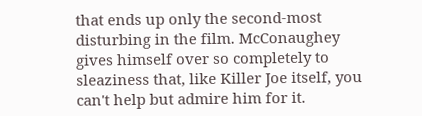that ends up only the second-most disturbing in the film. McConaughey gives himself over so completely to sleaziness that, like Killer Joe itself, you can't help but admire him for it.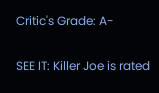Critic's Grade: A-

SEE IT: Killer Joe is rated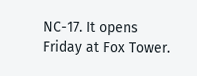NC-17. It opens Friday at Fox Tower.